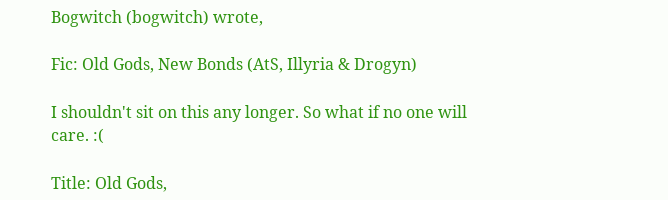Bogwitch (bogwitch) wrote,

Fic: Old Gods, New Bonds (AtS, Illyria & Drogyn)

I shouldn't sit on this any longer. So what if no one will care. :(

Title: Old Gods,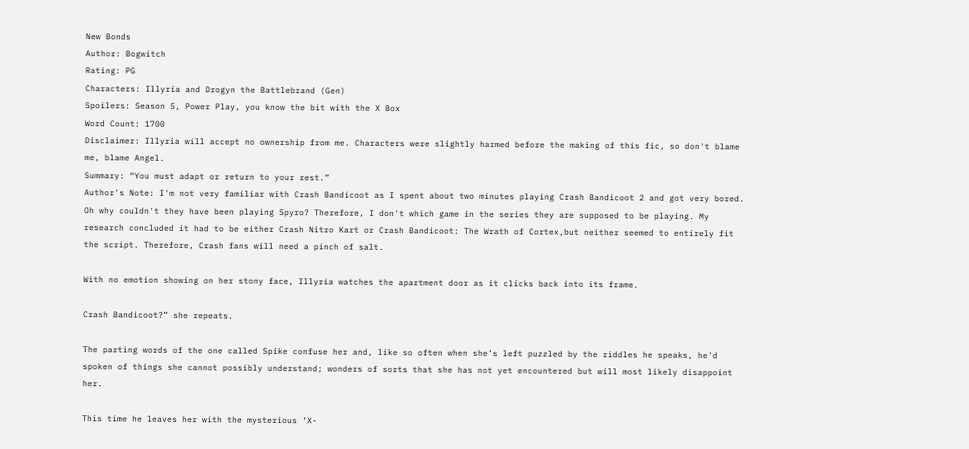New Bonds
Author: Bogwitch
Rating: PG
Characters: Illyria and Drogyn the Battlebrand (Gen)
Spoilers: Season 5, Power Play, you know the bit with the X Box
Word Count: 1700
Disclaimer: Illyria will accept no ownership from me. Characters were slightly harmed before the making of this fic, so don't blame me, blame Angel.
Summary: “You must adapt or return to your rest.”
Author's Note: I'm not very familiar with Crash Bandicoot as I spent about two minutes playing Crash Bandicoot 2 and got very bored. Oh why couldn't they have been playing Spyro? Therefore, I don't which game in the series they are supposed to be playing. My research concluded it had to be either Crash Nitro Kart or Crash Bandicoot: The Wrath of Cortex,but neither seemed to entirely fit the script. Therefore, Crash fans will need a pinch of salt.

With no emotion showing on her stony face, Illyria watches the apartment door as it clicks back into its frame.

Crash Bandicoot?” she repeats.

The parting words of the one called Spike confuse her and, like so often when she’s left puzzled by the riddles he speaks, he'd spoken of things she cannot possibly understand; wonders of sorts that she has not yet encountered but will most likely disappoint her.

This time he leaves her with the mysterious ‘X-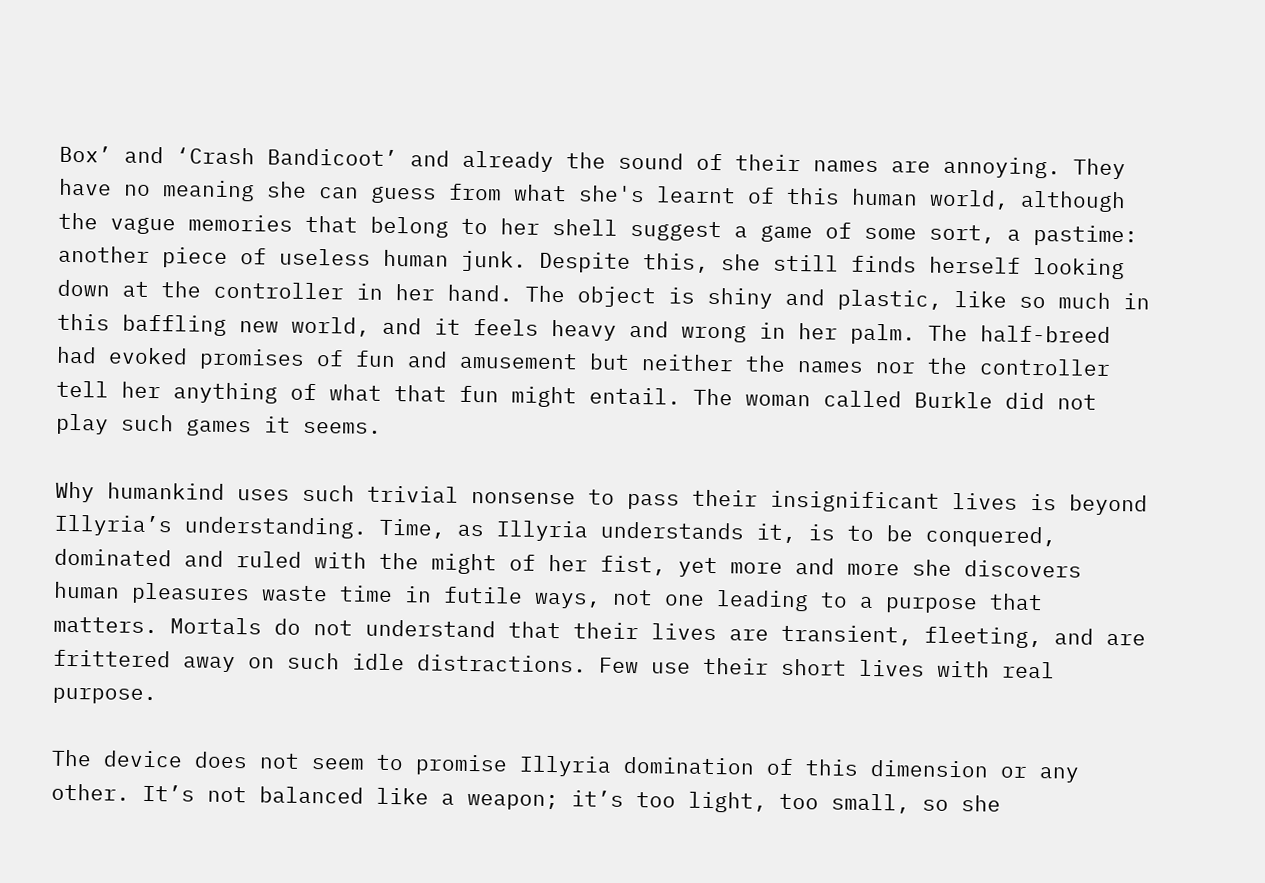Box’ and ‘Crash Bandicoot’ and already the sound of their names are annoying. They have no meaning she can guess from what she's learnt of this human world, although the vague memories that belong to her shell suggest a game of some sort, a pastime: another piece of useless human junk. Despite this, she still finds herself looking down at the controller in her hand. The object is shiny and plastic, like so much in this baffling new world, and it feels heavy and wrong in her palm. The half-breed had evoked promises of fun and amusement but neither the names nor the controller tell her anything of what that fun might entail. The woman called Burkle did not play such games it seems.

Why humankind uses such trivial nonsense to pass their insignificant lives is beyond Illyria’s understanding. Time, as Illyria understands it, is to be conquered, dominated and ruled with the might of her fist, yet more and more she discovers human pleasures waste time in futile ways, not one leading to a purpose that matters. Mortals do not understand that their lives are transient, fleeting, and are frittered away on such idle distractions. Few use their short lives with real purpose.

The device does not seem to promise Illyria domination of this dimension or any other. It’s not balanced like a weapon; it’s too light, too small, so she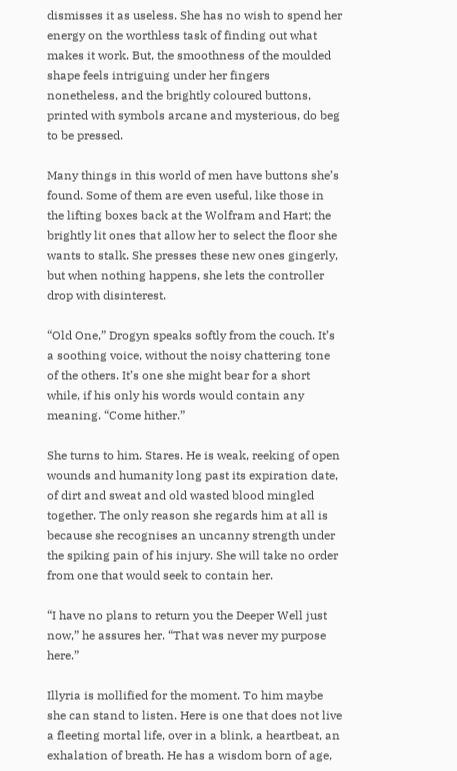dismisses it as useless. She has no wish to spend her energy on the worthless task of finding out what makes it work. But, the smoothness of the moulded shape feels intriguing under her fingers nonetheless, and the brightly coloured buttons, printed with symbols arcane and mysterious, do beg to be pressed.

Many things in this world of men have buttons she’s found. Some of them are even useful, like those in the lifting boxes back at the Wolfram and Hart; the brightly lit ones that allow her to select the floor she wants to stalk. She presses these new ones gingerly, but when nothing happens, she lets the controller drop with disinterest.

“Old One,” Drogyn speaks softly from the couch. It’s a soothing voice, without the noisy chattering tone of the others. It’s one she might bear for a short while, if his only his words would contain any meaning. “Come hither.”

She turns to him. Stares. He is weak, reeking of open wounds and humanity long past its expiration date, of dirt and sweat and old wasted blood mingled together. The only reason she regards him at all is because she recognises an uncanny strength under the spiking pain of his injury. She will take no order from one that would seek to contain her.

“I have no plans to return you the Deeper Well just now,” he assures her. “That was never my purpose here.”

Illyria is mollified for the moment. To him maybe she can stand to listen. Here is one that does not live a fleeting mortal life, over in a blink, a heartbeat, an exhalation of breath. He has a wisdom born of age,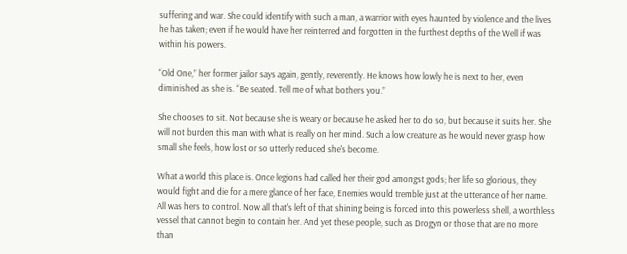suffering and war. She could identify with such a man, a warrior with eyes haunted by violence and the lives he has taken; even if he would have her reinterred and forgotten in the furthest depths of the Well if was within his powers.

“Old One,” her former jailor says again, gently, reverently. He knows how lowly he is next to her, even diminished as she is. “Be seated. Tell me of what bothers you.”

She chooses to sit. Not because she is weary or because he asked her to do so, but because it suits her. She will not burden this man with what is really on her mind. Such a low creature as he would never grasp how small she feels, how lost or so utterly reduced she's become.

What a world this place is. Once legions had called her their god amongst gods; her life so glorious, they would fight and die for a mere glance of her face, Enemies would tremble just at the utterance of her name. All was hers to control. Now all that's left of that shining being is forced into this powerless shell, a worthless vessel that cannot begin to contain her. And yet these people, such as Drogyn or those that are no more than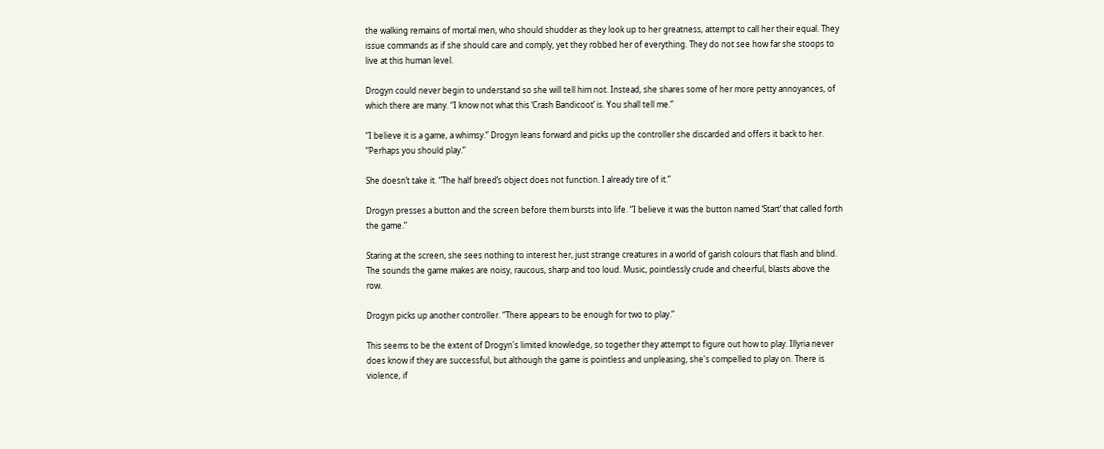the walking remains of mortal men, who should shudder as they look up to her greatness, attempt to call her their equal. They issue commands as if she should care and comply, yet they robbed her of everything. They do not see how far she stoops to live at this human level.

Drogyn could never begin to understand so she will tell him not. Instead, she shares some of her more petty annoyances, of which there are many. “I know not what this ‘Crash Bandicoot’ is. You shall tell me.”

“I believe it is a game, a whimsy.” Drogyn leans forward and picks up the controller she discarded and offers it back to her. “Perhaps you should play.”

She doesn’t take it. “The half breed’s object does not function. I already tire of it.”

Drogyn presses a button and the screen before them bursts into life. “I believe it was the button named ‘Start’ that called forth the game.”

Staring at the screen, she sees nothing to interest her, just strange creatures in a world of garish colours that flash and blind. The sounds the game makes are noisy, raucous, sharp and too loud. Music, pointlessly crude and cheerful, blasts above the row.

Drogyn picks up another controller. “There appears to be enough for two to play.”

This seems to be the extent of Drogyn's limited knowledge, so together they attempt to figure out how to play. Illyria never does know if they are successful, but although the game is pointless and unpleasing, she's compelled to play on. There is violence, if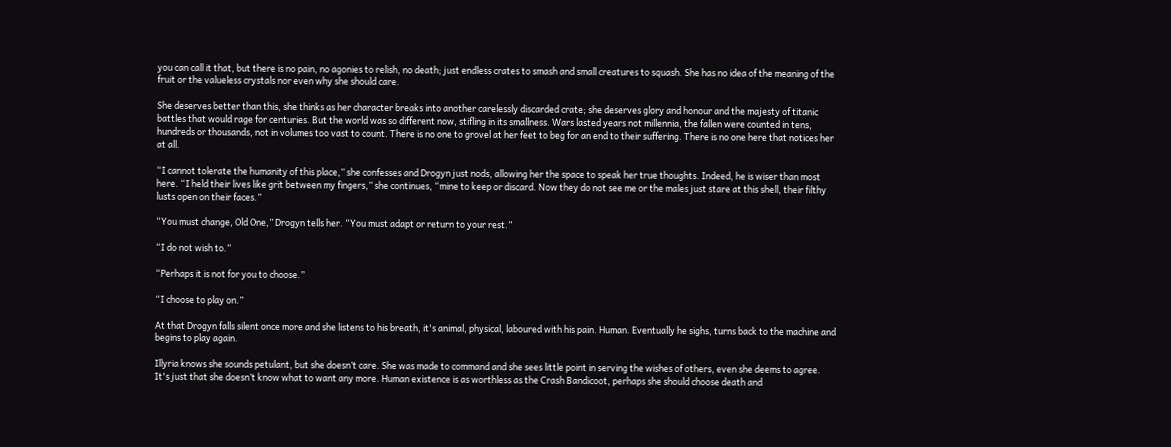you can call it that, but there is no pain, no agonies to relish, no death; just endless crates to smash and small creatures to squash. She has no idea of the meaning of the fruit or the valueless crystals nor even why she should care.

She deserves better than this, she thinks as her character breaks into another carelessly discarded crate; she deserves glory and honour and the majesty of titanic battles that would rage for centuries. But the world was so different now, stifling in its smallness. Wars lasted years not millennia, the fallen were counted in tens, hundreds or thousands, not in volumes too vast to count. There is no one to grovel at her feet to beg for an end to their suffering. There is no one here that notices her at all.

“I cannot tolerate the humanity of this place,” she confesses and Drogyn just nods, allowing her the space to speak her true thoughts. Indeed, he is wiser than most here. “I held their lives like grit between my fingers,” she continues, “mine to keep or discard. Now they do not see me or the males just stare at this shell, their filthy lusts open on their faces.”

“You must change, Old One,” Drogyn tells her. “You must adapt or return to your rest.”

“I do not wish to.”

“Perhaps it is not for you to choose.”

“I choose to play on.”

At that Drogyn falls silent once more and she listens to his breath, it's animal, physical, laboured with his pain. Human. Eventually he sighs, turns back to the machine and begins to play again.

Illyria knows she sounds petulant, but she doesn’t care. She was made to command and she sees little point in serving the wishes of others, even she deems to agree. It's just that she doesn’t know what to want any more. Human existence is as worthless as the Crash Bandicoot, perhaps she should choose death and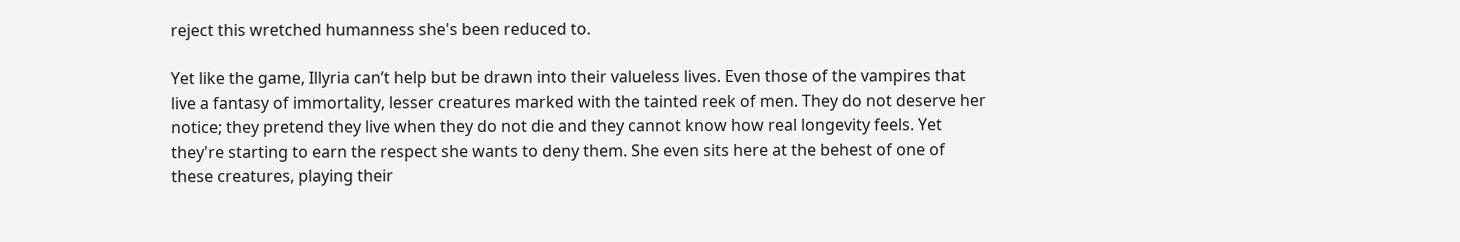reject this wretched humanness she's been reduced to.

Yet like the game, Illyria can’t help but be drawn into their valueless lives. Even those of the vampires that live a fantasy of immortality, lesser creatures marked with the tainted reek of men. They do not deserve her notice; they pretend they live when they do not die and they cannot know how real longevity feels. Yet they're starting to earn the respect she wants to deny them. She even sits here at the behest of one of these creatures, playing their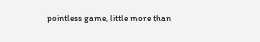pointless game, little more than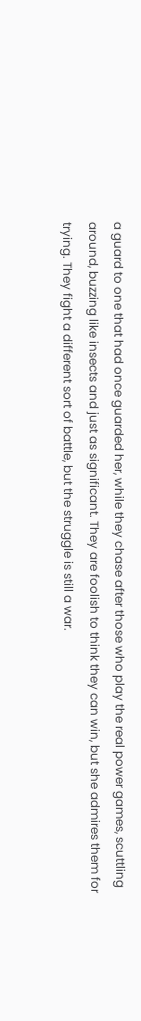a guard to one that had once guarded her, while they chase after those who play the real power games, scuttling around, buzzing like insects and just as significant. They are foolish to think they can win, but she admires them for trying. They fight a different sort of battle, but the struggle is still a war.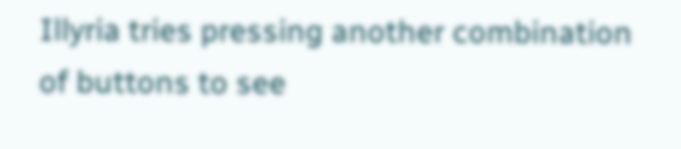Illyria tries pressing another combination of buttons to see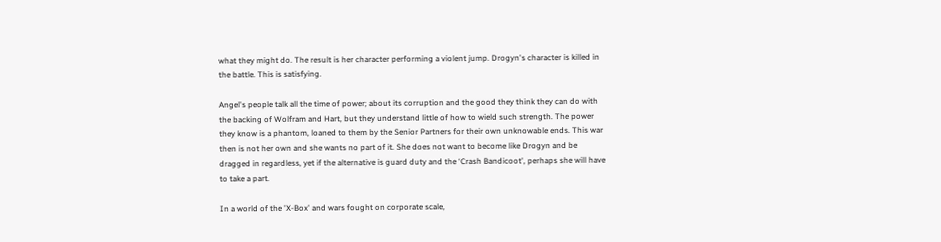what they might do. The result is her character performing a violent jump. Drogyn's character is killed in the battle. This is satisfying.

Angel's people talk all the time of power; about its corruption and the good they think they can do with the backing of Wolfram and Hart, but they understand little of how to wield such strength. The power they know is a phantom, loaned to them by the Senior Partners for their own unknowable ends. This war then is not her own and she wants no part of it. She does not want to become like Drogyn and be dragged in regardless, yet if the alternative is guard duty and the ‘Crash Bandicoot', perhaps she will have to take a part.

In a world of the 'X-Box' and wars fought on corporate scale,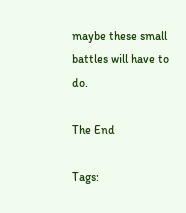maybe these small battles will have to do.

The End

Tags: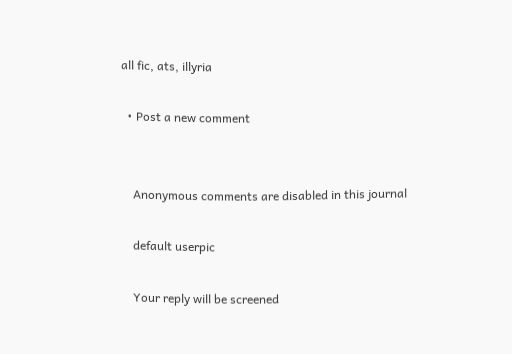all fic, ats, illyria

  • Post a new comment


    Anonymous comments are disabled in this journal

    default userpic

    Your reply will be screened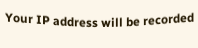Your IP address will be recorded